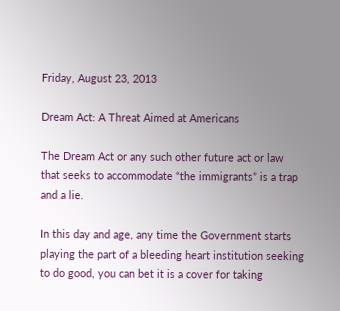Friday, August 23, 2013

Dream Act: A Threat Aimed at Americans

The Dream Act or any such other future act or law that seeks to accommodate “the immigrants” is a trap and a lie.

In this day and age, any time the Government starts playing the part of a bleeding heart institution seeking to do good, you can bet it is a cover for taking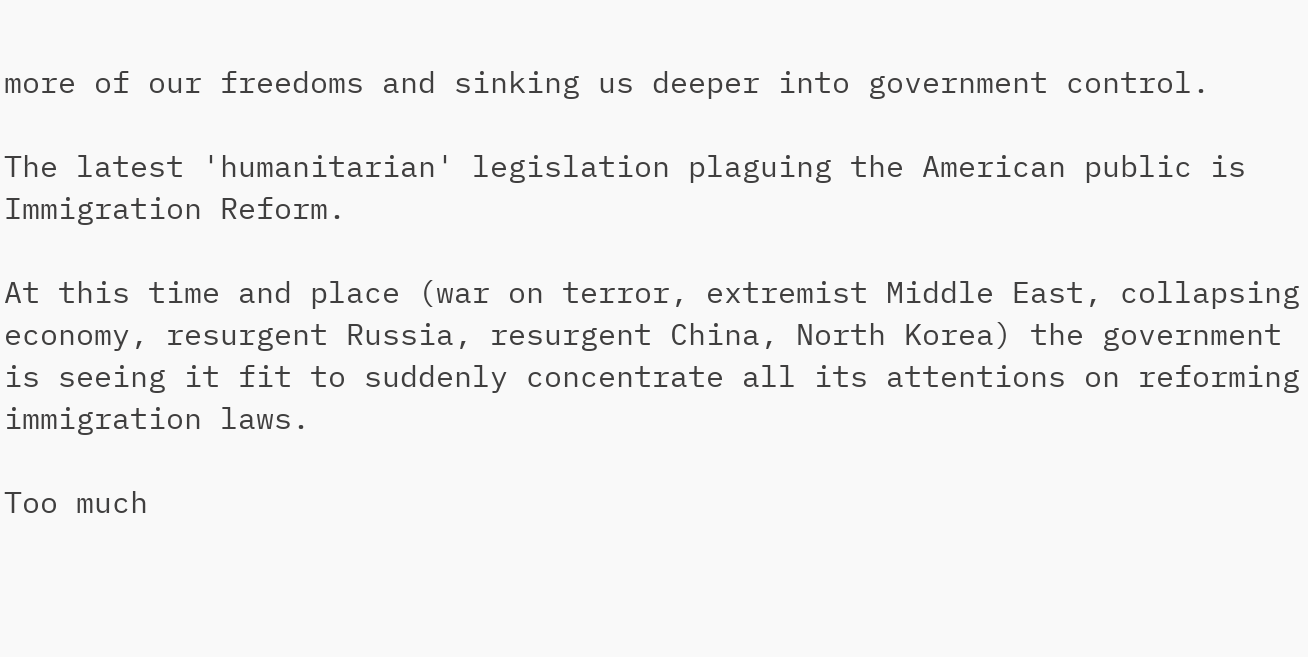more of our freedoms and sinking us deeper into government control.

The latest 'humanitarian' legislation plaguing the American public is Immigration Reform.

At this time and place (war on terror, extremist Middle East, collapsing economy, resurgent Russia, resurgent China, North Korea) the government is seeing it fit to suddenly concentrate all its attentions on reforming immigration laws.

Too much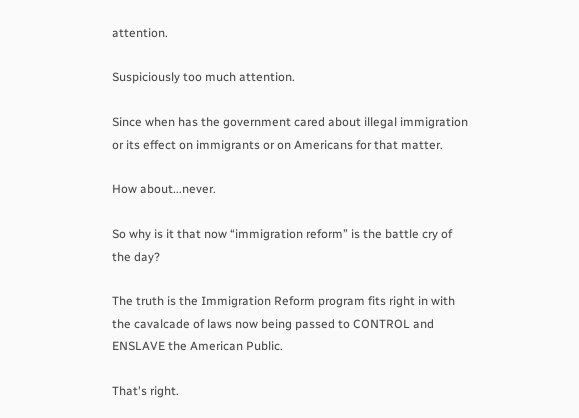attention.

Suspiciously too much attention.

Since when has the government cared about illegal immigration or its effect on immigrants or on Americans for that matter.

How about...never.

So why is it that now “immigration reform” is the battle cry of the day?

The truth is the Immigration Reform program fits right in with the cavalcade of laws now being passed to CONTROL and ENSLAVE the American Public.

That's right.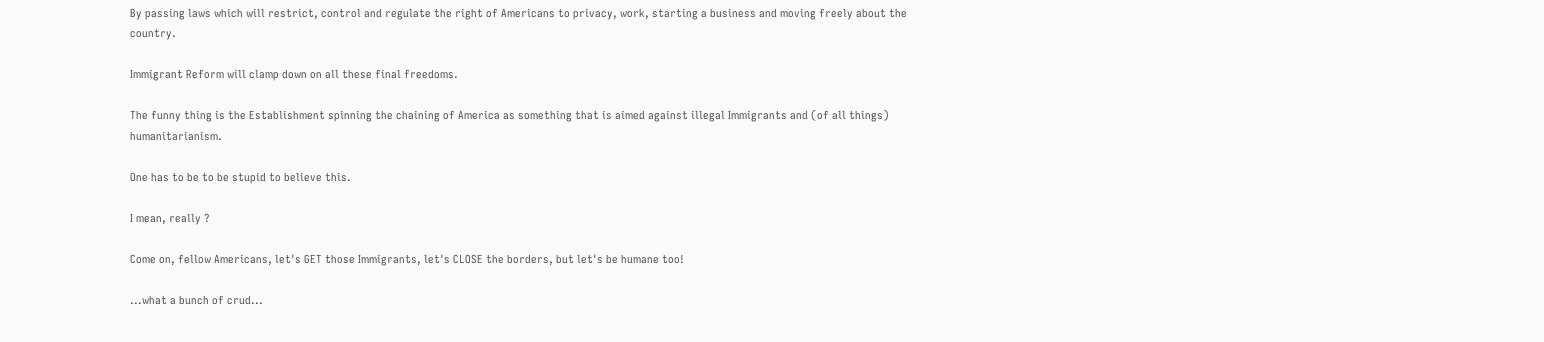By passing laws which will restrict, control and regulate the right of Americans to privacy, work, starting a business and moving freely about the country.

Immigrant Reform will clamp down on all these final freedoms.

The funny thing is the Establishment spinning the chaining of America as something that is aimed against illegal Immigrants and (of all things) humanitarianism.

One has to be to be stupid to believe this.

I mean, really ?

Come on, fellow Americans, let's GET those Immigrants, let's CLOSE the borders, but let's be humane too!

...what a bunch of crud...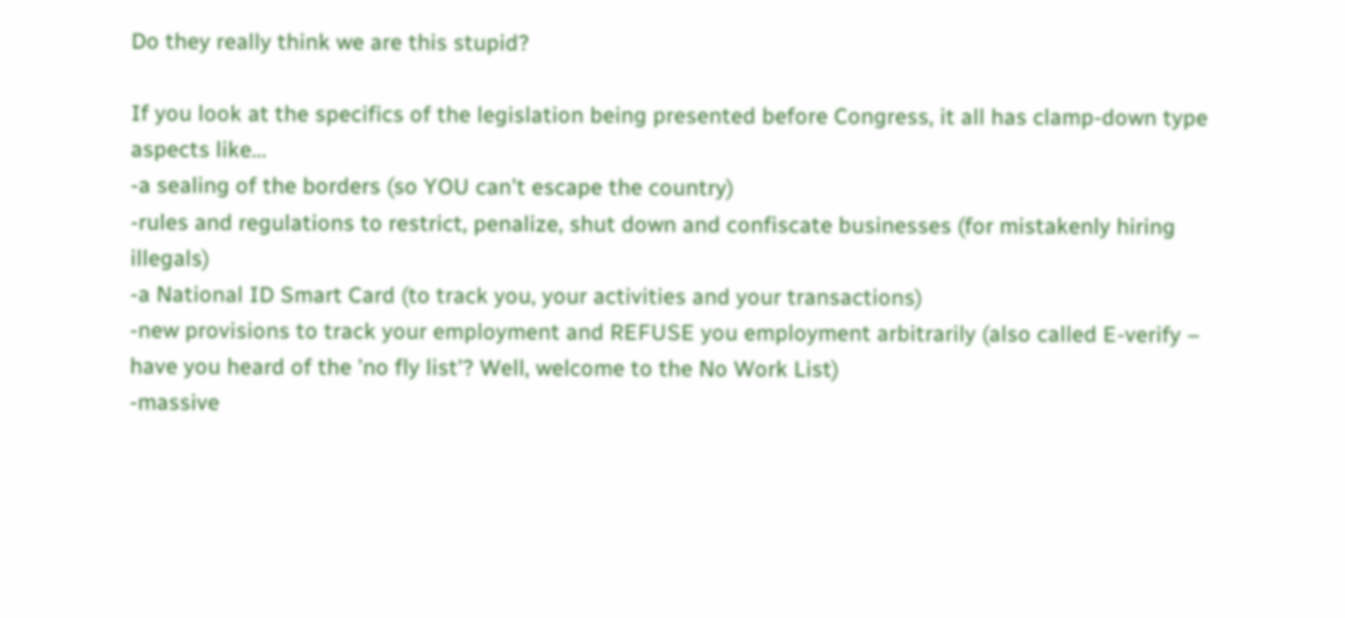Do they really think we are this stupid?

If you look at the specifics of the legislation being presented before Congress, it all has clamp-down type aspects like...
-a sealing of the borders (so YOU can't escape the country)
-rules and regulations to restrict, penalize, shut down and confiscate businesses (for mistakenly hiring illegals)
-a National ID Smart Card (to track you, your activities and your transactions)
-new provisions to track your employment and REFUSE you employment arbitrarily (also called E-verify – have you heard of the 'no fly list'? Well, welcome to the No Work List)
-massive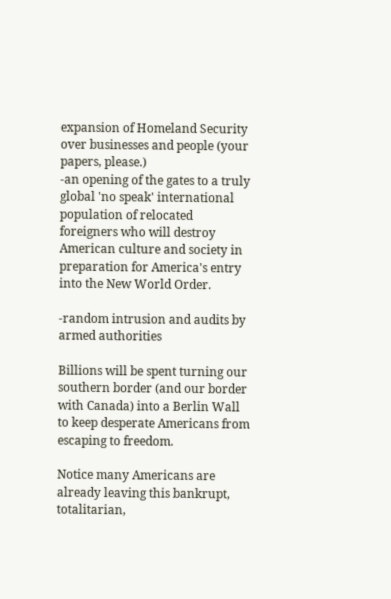expansion of Homeland Security over businesses and people (your papers, please.)
-an opening of the gates to a truly global 'no speak' international population of relocated foreigners who will destroy American culture and society in preparation for America's entry into the New World Order.

-random intrusion and audits by armed authorities

Billions will be spent turning our southern border (and our border with Canada) into a Berlin Wall to keep desperate Americans from escaping to freedom.

Notice many Americans are already leaving this bankrupt, totalitarian,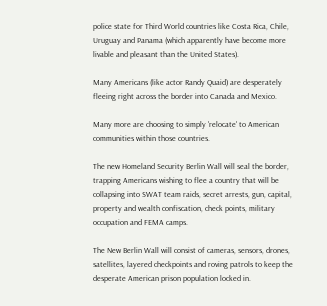police state for Third World countries like Costa Rica, Chile, Uruguay and Panama (which apparently have become more livable and pleasant than the United States).

Many Americans (like actor Randy Quaid) are desperately fleeing right across the border into Canada and Mexico.

Many more are choosing to simply 'relocate' to American communities within those countries.

The new Homeland Security Berlin Wall will seal the border, trapping Americans wishing to flee a country that will be collapsing into SWAT team raids, secret arrests, gun, capital, property and wealth confiscation, check points, military occupation and FEMA camps.

The New Berlin Wall will consist of cameras, sensors, drones, satellites, layered checkpoints and roving patrols to keep the desperate American prison population locked in.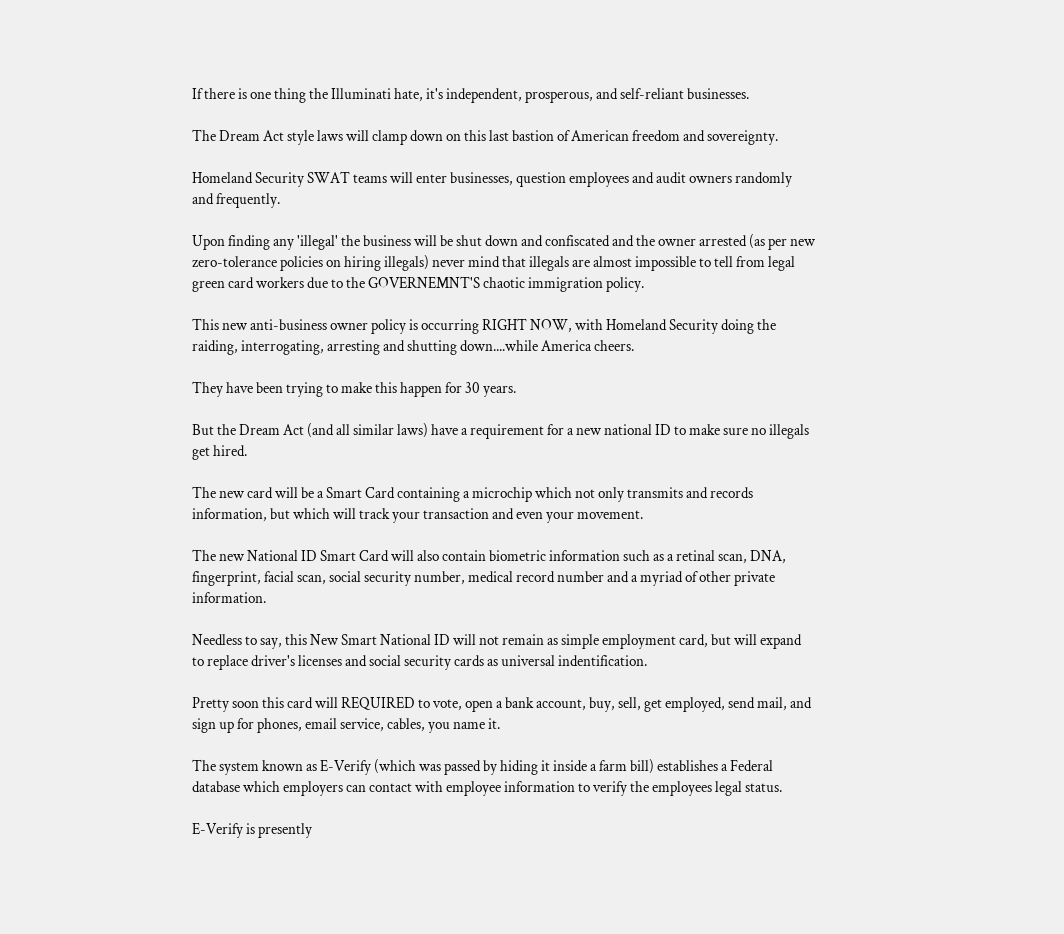If there is one thing the Illuminati hate, it's independent, prosperous, and self-reliant businesses.

The Dream Act style laws will clamp down on this last bastion of American freedom and sovereignty.

Homeland Security SWAT teams will enter businesses, question employees and audit owners randomly and frequently.

Upon finding any 'illegal' the business will be shut down and confiscated and the owner arrested (as per new zero-tolerance policies on hiring illegals) never mind that illegals are almost impossible to tell from legal green card workers due to the GOVERNEMNT'S chaotic immigration policy.

This new anti-business owner policy is occurring RIGHT NOW, with Homeland Security doing the raiding, interrogating, arresting and shutting down....while America cheers.

They have been trying to make this happen for 30 years.

But the Dream Act (and all similar laws) have a requirement for a new national ID to make sure no illegals get hired.

The new card will be a Smart Card containing a microchip which not only transmits and records information, but which will track your transaction and even your movement.

The new National ID Smart Card will also contain biometric information such as a retinal scan, DNA, fingerprint, facial scan, social security number, medical record number and a myriad of other private information.

Needless to say, this New Smart National ID will not remain as simple employment card, but will expand to replace driver's licenses and social security cards as universal indentification.

Pretty soon this card will REQUIRED to vote, open a bank account, buy, sell, get employed, send mail, and sign up for phones, email service, cables, you name it.

The system known as E-Verify (which was passed by hiding it inside a farm bill) establishes a Federal database which employers can contact with employee information to verify the employees legal status.

E-Verify is presently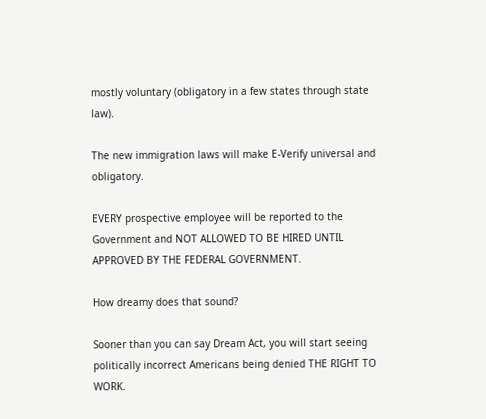mostly voluntary (obligatory in a few states through state law).

The new immigration laws will make E-Verify universal and obligatory.

EVERY prospective employee will be reported to the Government and NOT ALLOWED TO BE HIRED UNTIL APPROVED BY THE FEDERAL GOVERNMENT.

How dreamy does that sound?

Sooner than you can say Dream Act, you will start seeing politically incorrect Americans being denied THE RIGHT TO WORK.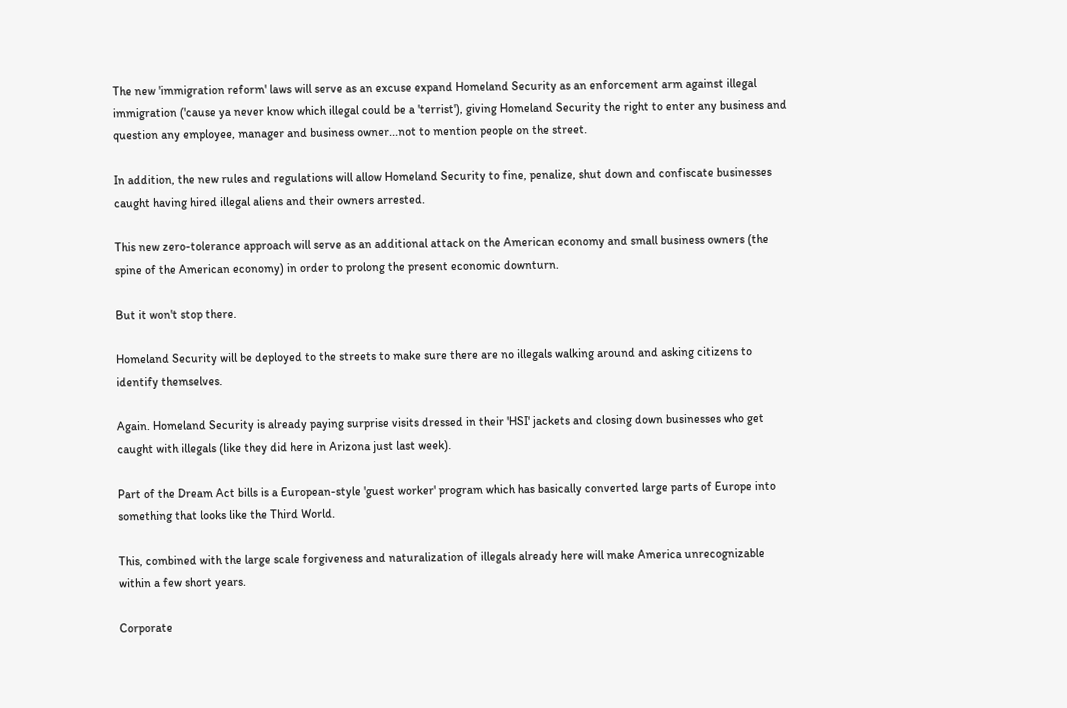The new 'immigration reform' laws will serve as an excuse expand Homeland Security as an enforcement arm against illegal immigration ('cause ya never know which illegal could be a 'terrist'), giving Homeland Security the right to enter any business and question any employee, manager and business owner...not to mention people on the street.

In addition, the new rules and regulations will allow Homeland Security to fine, penalize, shut down and confiscate businesses caught having hired illegal aliens and their owners arrested.

This new zero-tolerance approach will serve as an additional attack on the American economy and small business owners (the spine of the American economy) in order to prolong the present economic downturn.

But it won't stop there.

Homeland Security will be deployed to the streets to make sure there are no illegals walking around and asking citizens to identify themselves.

Again. Homeland Security is already paying surprise visits dressed in their 'HSI' jackets and closing down businesses who get caught with illegals (like they did here in Arizona just last week).

Part of the Dream Act bills is a European-style 'guest worker' program which has basically converted large parts of Europe into something that looks like the Third World.

This, combined with the large scale forgiveness and naturalization of illegals already here will make America unrecognizable within a few short years.

Corporate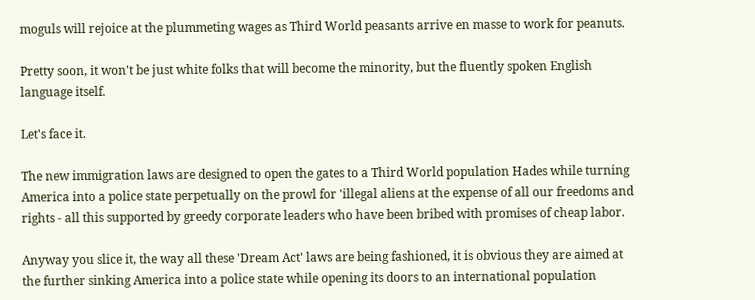moguls will rejoice at the plummeting wages as Third World peasants arrive en masse to work for peanuts.

Pretty soon, it won't be just white folks that will become the minority, but the fluently spoken English language itself.

Let's face it.

The new immigration laws are designed to open the gates to a Third World population Hades while turning America into a police state perpetually on the prowl for 'illegal aliens at the expense of all our freedoms and rights - all this supported by greedy corporate leaders who have been bribed with promises of cheap labor.

Anyway you slice it, the way all these 'Dream Act' laws are being fashioned, it is obvious they are aimed at the further sinking America into a police state while opening its doors to an international population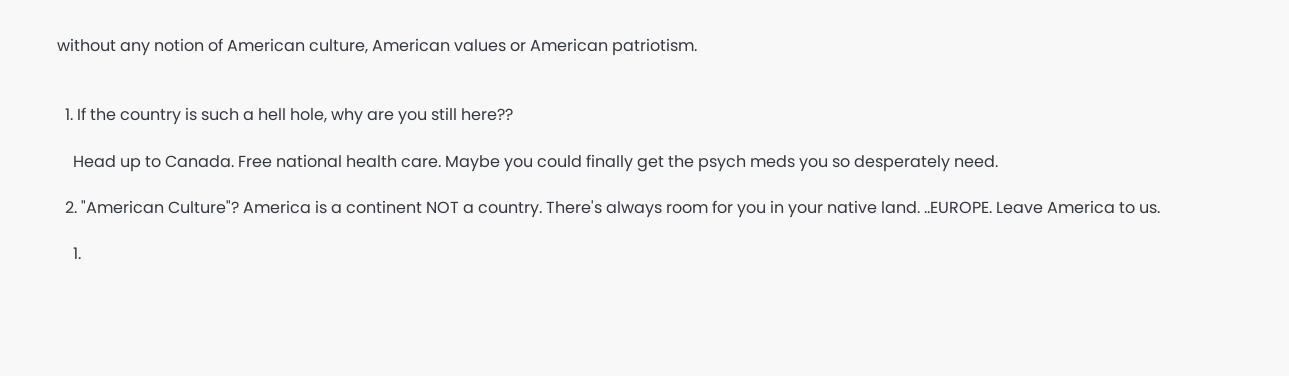without any notion of American culture, American values or American patriotism.


  1. If the country is such a hell hole, why are you still here??

    Head up to Canada. Free national health care. Maybe you could finally get the psych meds you so desperately need.

  2. "American Culture"? America is a continent NOT a country. There's always room for you in your native land. ..EUROPE. Leave America to us.

    1.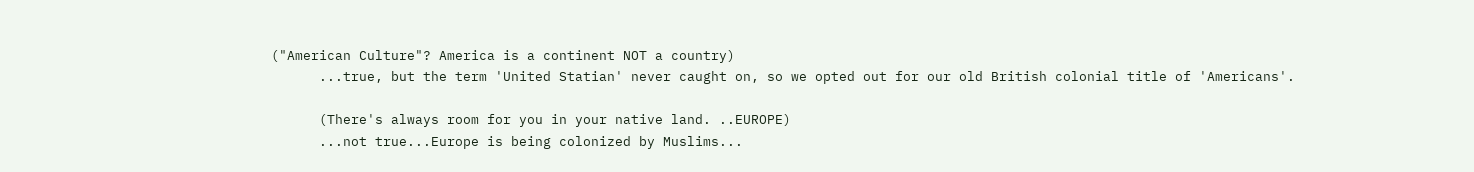("American Culture"? America is a continent NOT a country)
      ...true, but the term 'United Statian' never caught on, so we opted out for our old British colonial title of 'Americans'.

      (There's always room for you in your native land. ..EUROPE)
      ...not true...Europe is being colonized by Muslims...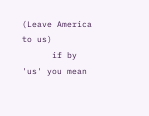(Leave America to us)
      if by 'us' you mean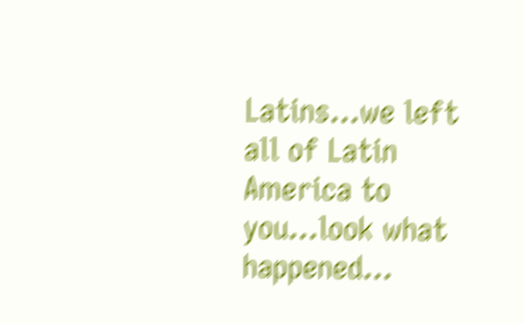Latins...we left all of Latin America to you...look what happened...